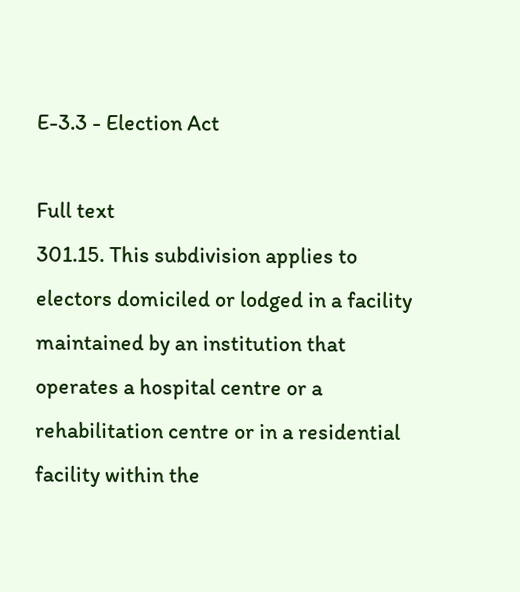E-3.3 - Election Act

Full text
301.15. This subdivision applies to electors domiciled or lodged in a facility maintained by an institution that operates a hospital centre or a rehabilitation centre or in a residential facility within the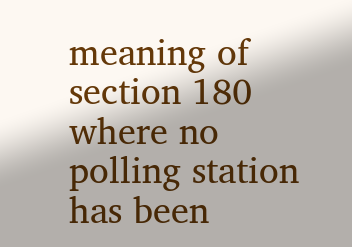meaning of section 180 where no polling station has been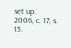set up.
2006, c. 17, s. 15.